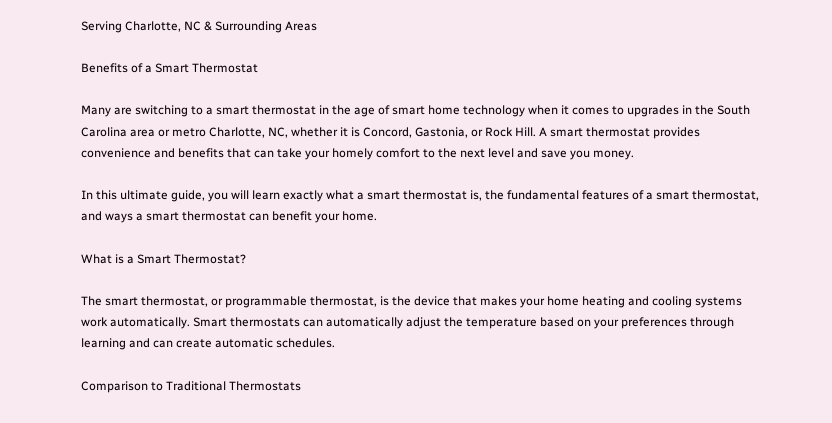Serving Charlotte, NC & Surrounding Areas

Benefits of a Smart Thermostat

Many are switching to a smart thermostat in the age of smart home technology when it comes to upgrades in the South Carolina area or metro Charlotte, NC, whether it is Concord, Gastonia, or Rock Hill. A smart thermostat provides convenience and benefits that can take your homely comfort to the next level and save you money.

In this ultimate guide, you will learn exactly what a smart thermostat is, the fundamental features of a smart thermostat, and ways a smart thermostat can benefit your home.

What is a Smart Thermostat?

The smart thermostat, or programmable thermostat, is the device that makes your home heating and cooling systems work automatically. Smart thermostats can automatically adjust the temperature based on your preferences through learning and can create automatic schedules.

Comparison to Traditional Thermostats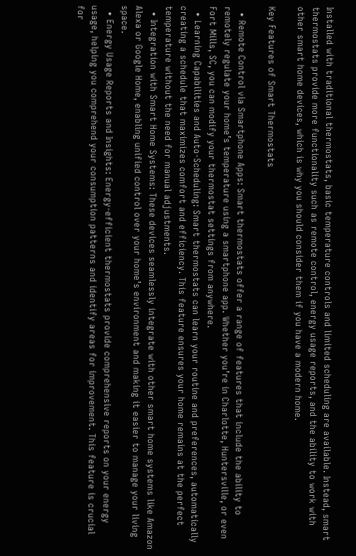Installed with traditional thermostats, basic temperature controls and limited scheduling are available. Instead, smart thermostats provide more functionality such as remote control, energy usage reports, and the ability to work with other smart home devices, which is why you should consider them if you have a modern home.

Key Features of Smart Thermostats

  • Remote Control via Smartphone Apps: Smart thermostats offer a range of features that include the ability to remotely regulate your home’s temperature using a smartphone app. Whether you’re in Charlotte, Huntersville, or even Fort Mills, SC, you can modify your thermostat settings from anywhere.
  • Learning Capabilities and Auto-Scheduling: Smart thermostats can learn your routine and preferences, automatically creating a schedule that maximizes comfort and efficiency. This feature ensures your home remains at the perfect temperature without the need for manual adjustments.
  • Integration with Smart Home Systems: These devices seamlessly integrate with other smart home systems like Amazon Alexa or Google Home, enabling unified control over your home’s environment and making it easier to manage your living space.
  • Energy Usage Reports and Insights: Energy-efficient thermostats provide comprehensive reports on your energy usage, helping you comprehend your consumption patterns and identify areas for improvement. This feature is crucial for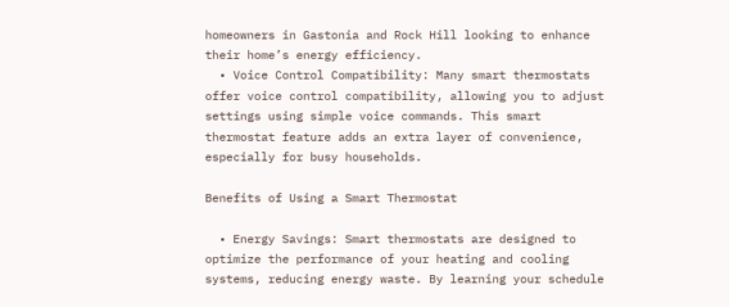homeowners in Gastonia and Rock Hill looking to enhance their home’s energy efficiency.
  • Voice Control Compatibility: Many smart thermostats offer voice control compatibility, allowing you to adjust settings using simple voice commands. This smart thermostat feature adds an extra layer of convenience, especially for busy households.

Benefits of Using a Smart Thermostat

  • Energy Savings: Smart thermostats are designed to optimize the performance of your heating and cooling systems, reducing energy waste. By learning your schedule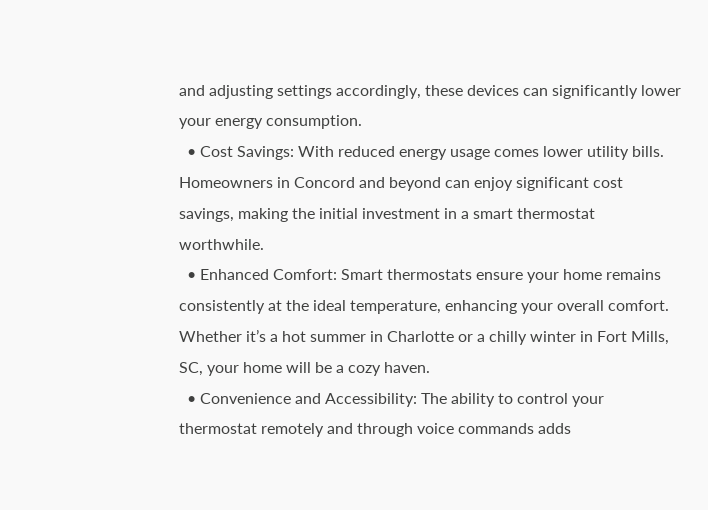and adjusting settings accordingly, these devices can significantly lower your energy consumption.
  • Cost Savings: With reduced energy usage comes lower utility bills. Homeowners in Concord and beyond can enjoy significant cost savings, making the initial investment in a smart thermostat worthwhile.
  • Enhanced Comfort: Smart thermostats ensure your home remains consistently at the ideal temperature, enhancing your overall comfort. Whether it’s a hot summer in Charlotte or a chilly winter in Fort Mills, SC, your home will be a cozy haven.
  • Convenience and Accessibility: The ability to control your thermostat remotely and through voice commands adds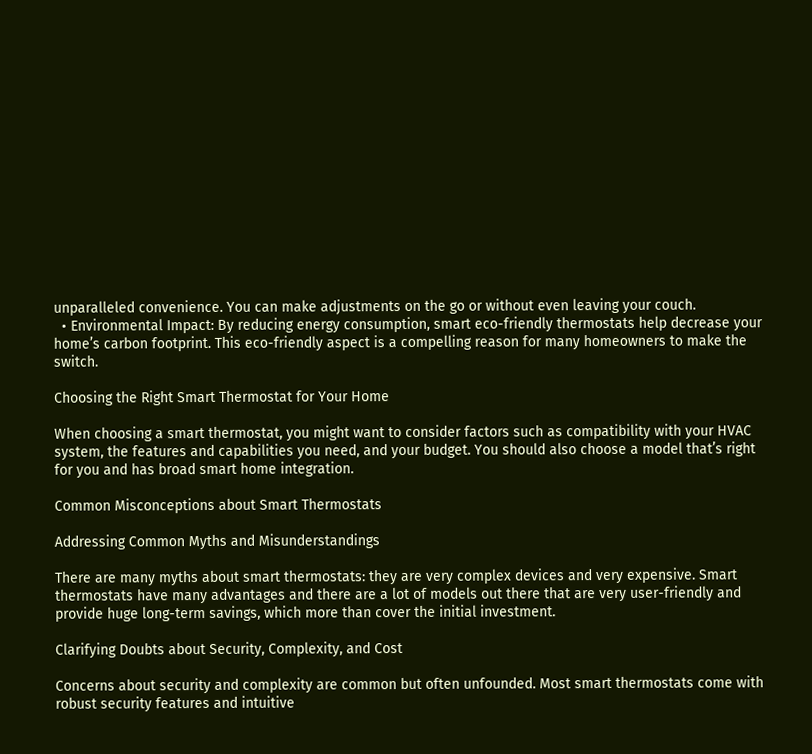unparalleled convenience. You can make adjustments on the go or without even leaving your couch.
  • Environmental Impact: By reducing energy consumption, smart eco-friendly thermostats help decrease your home’s carbon footprint. This eco-friendly aspect is a compelling reason for many homeowners to make the switch.

Choosing the Right Smart Thermostat for Your Home

When choosing a smart thermostat, you might want to consider factors such as compatibility with your HVAC system, the features and capabilities you need, and your budget. You should also choose a model that’s right for you and has broad smart home integration.

Common Misconceptions about Smart Thermostats

Addressing Common Myths and Misunderstandings

There are many myths about smart thermostats: they are very complex devices and very expensive. Smart thermostats have many advantages and there are a lot of models out there that are very user-friendly and provide huge long-term savings, which more than cover the initial investment.

Clarifying Doubts about Security, Complexity, and Cost

Concerns about security and complexity are common but often unfounded. Most smart thermostats come with robust security features and intuitive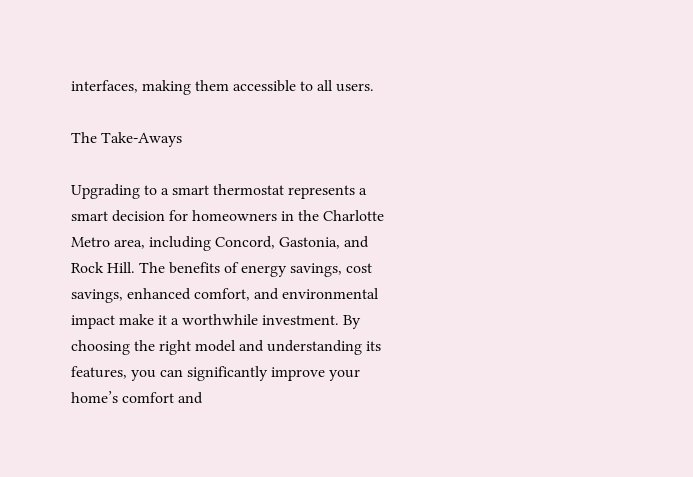interfaces, making them accessible to all users.

The Take-Aways

Upgrading to a smart thermostat represents a smart decision for homeowners in the Charlotte Metro area, including Concord, Gastonia, and Rock Hill. The benefits of energy savings, cost savings, enhanced comfort, and environmental impact make it a worthwhile investment. By choosing the right model and understanding its features, you can significantly improve your home’s comfort and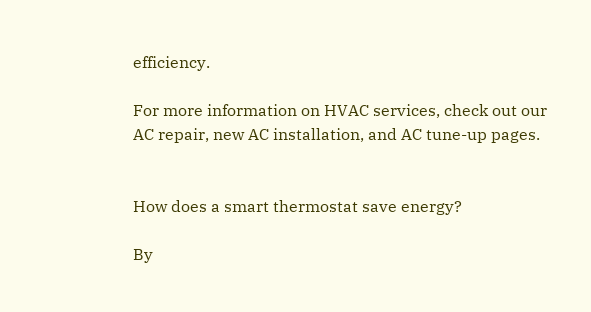efficiency.

For more information on HVAC services, check out our AC repair, new AC installation, and AC tune-up pages.


How does a smart thermostat save energy?

By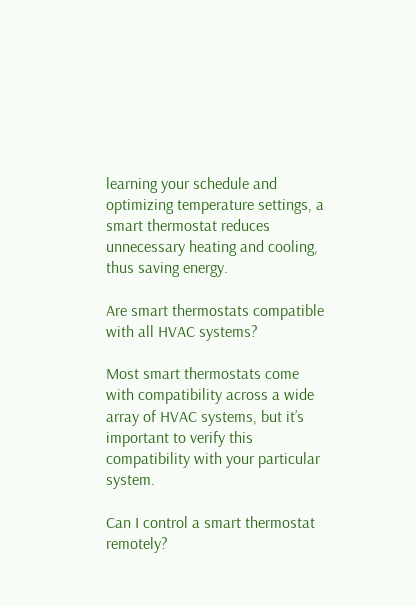learning your schedule and optimizing temperature settings, a smart thermostat reduces unnecessary heating and cooling, thus saving energy.

Are smart thermostats compatible with all HVAC systems?

Most smart thermostats come with compatibility across a wide array of HVAC systems, but it’s important to verify this compatibility with your particular system.

Can I control a smart thermostat remotely?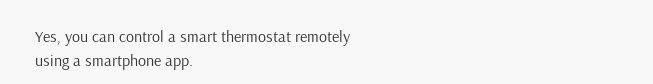Yes, you can control a smart thermostat remotely using a smartphone app.